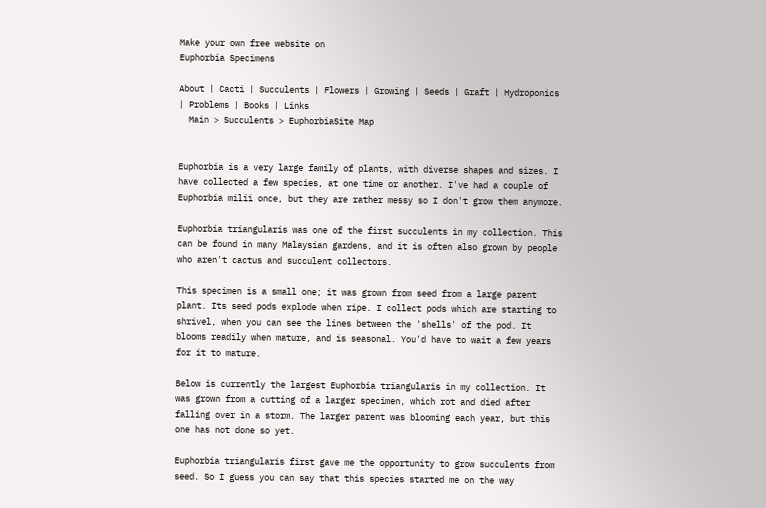Make your own free website on
Euphorbia Specimens

About | Cacti | Succulents | Flowers | Growing | Seeds | Graft | Hydroponics | Problems | Books | Links
  Main > Succulents > EuphorbiaSite Map


Euphorbia is a very large family of plants, with diverse shapes and sizes. I have collected a few species, at one time or another. I've had a couple of Euphorbia milii once, but they are rather messy so I don't grow them anymore.

Euphorbia triangularis was one of the first succulents in my collection. This can be found in many Malaysian gardens, and it is often also grown by people who aren't cactus and succulent collectors.

This specimen is a small one; it was grown from seed from a large parent plant. Its seed pods explode when ripe. I collect pods which are starting to shrivel, when you can see the lines between the 'shells' of the pod. It blooms readily when mature, and is seasonal. You'd have to wait a few years for it to mature.

Below is currently the largest Euphorbia triangularis in my collection. It was grown from a cutting of a larger specimen, which rot and died after falling over in a storm. The larger parent was blooming each year, but this one has not done so yet.

Euphorbia triangularis first gave me the opportunity to grow succulents from seed. So I guess you can say that this species started me on the way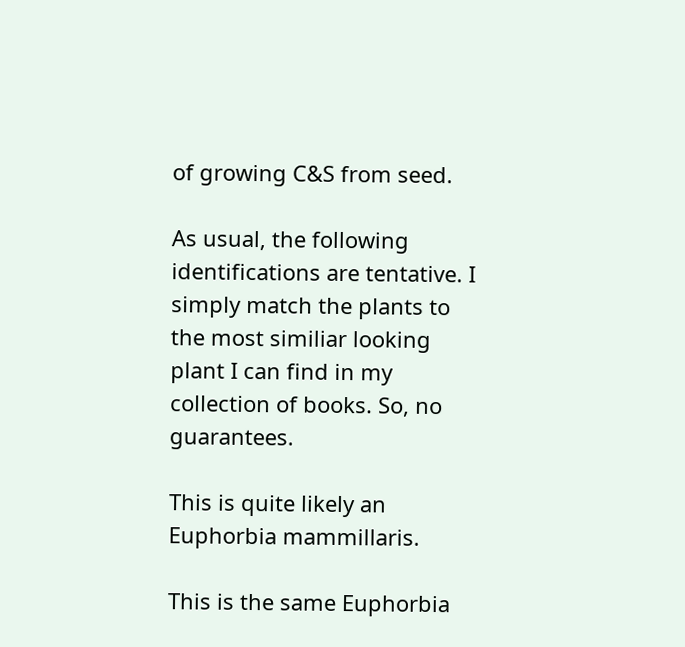of growing C&S from seed.

As usual, the following identifications are tentative. I simply match the plants to the most similiar looking plant I can find in my collection of books. So, no guarantees.

This is quite likely an Euphorbia mammillaris.

This is the same Euphorbia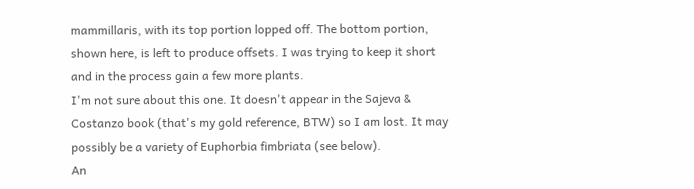mammillaris, with its top portion lopped off. The bottom portion, shown here, is left to produce offsets. I was trying to keep it short and in the process gain a few more plants.
I'm not sure about this one. It doesn't appear in the Sajeva & Costanzo book (that's my gold reference, BTW) so I am lost. It may possibly be a variety of Euphorbia fimbriata (see below).
An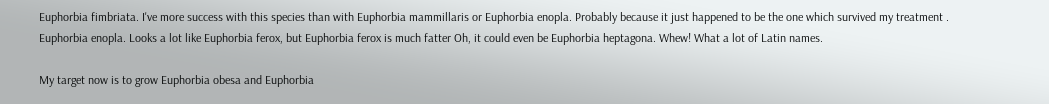Euphorbia fimbriata. I've more success with this species than with Euphorbia mammillaris or Euphorbia enopla. Probably because it just happened to be the one which survived my treatment .
Euphorbia enopla. Looks a lot like Euphorbia ferox, but Euphorbia ferox is much fatter Oh, it could even be Euphorbia heptagona. Whew! What a lot of Latin names.

My target now is to grow Euphorbia obesa and Euphorbia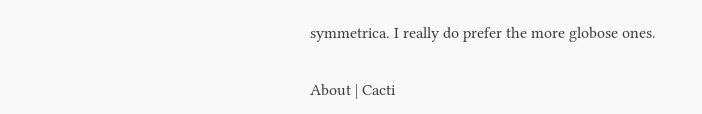symmetrica. I really do prefer the more globose ones.

About | Cacti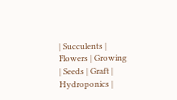| Succulents | Flowers | Growing | Seeds | Graft | Hydroponics |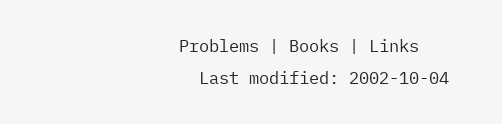Problems | Books | Links
  Last modified: 2002-10-04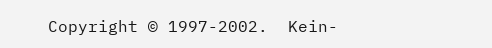Copyright © 1997-2002.  Kein-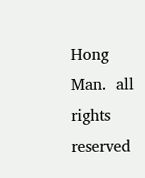Hong Man.  all rights reserved